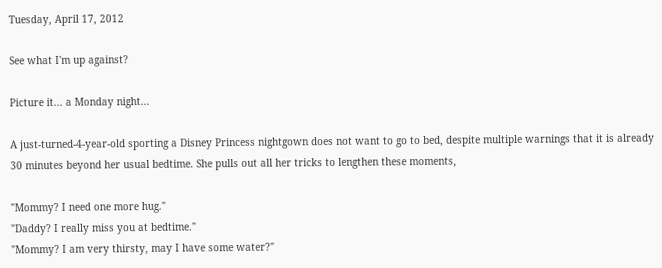Tuesday, April 17, 2012

See what I'm up against?

Picture it... a Monday night...

A just-turned-4-year-old sporting a Disney Princess nightgown does not want to go to bed, despite multiple warnings that it is already 30 minutes beyond her usual bedtime. She pulls out all her tricks to lengthen these moments,

"Mommy? I need one more hug."
"Daddy? I really miss you at bedtime."
"Mommy? I am very thirsty, may I have some water?"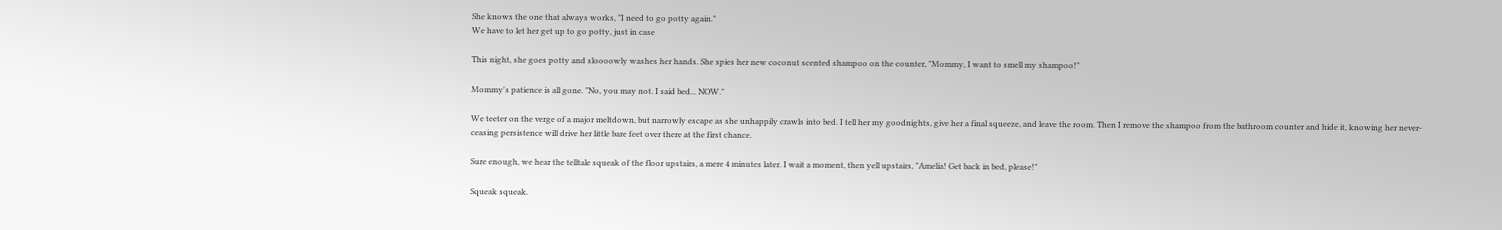She knows the one that always works, "I need to go potty again."
We have to let her get up to go potty, just in case

This night, she goes potty and sloooowly washes her hands. She spies her new coconut scented shampoo on the counter, "Mommy, I want to smell my shampoo!"

Mommy's patience is all gone. "No, you may not. I said bed... NOW."

We teeter on the verge of a major meltdown, but narrowly escape as she unhappily crawls into bed. I tell her my goodnights, give her a final squeeze, and leave the room. Then I remove the shampoo from the bathroom counter and hide it, knowing her never-ceasing persistence will drive her little bare feet over there at the first chance.

Sure enough, we hear the telltale squeak of the floor upstairs, a mere 4 minutes later. I wait a moment, then yell upstairs, "Amelia! Get back in bed, please!"

Squeak squeak.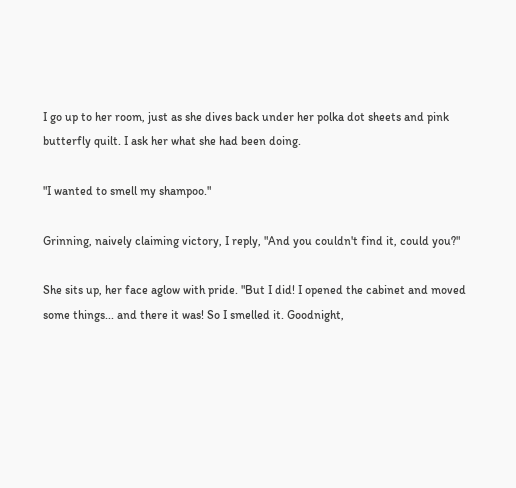I go up to her room, just as she dives back under her polka dot sheets and pink butterfly quilt. I ask her what she had been doing.

"I wanted to smell my shampoo."

Grinning, naively claiming victory, I reply, "And you couldn't find it, could you?"

She sits up, her face aglow with pride. "But I did! I opened the cabinet and moved some things... and there it was! So I smelled it. Goodnight,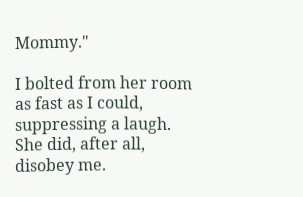Mommy."

I bolted from her room as fast as I could, suppressing a laugh. She did, after all, disobey me.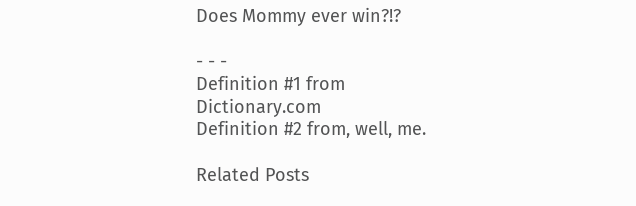Does Mommy ever win?!?

- - -
Definition #1 from Dictionary.com
Definition #2 from, well, me.

Related Posts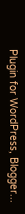Plugin for WordPress, Blogger...